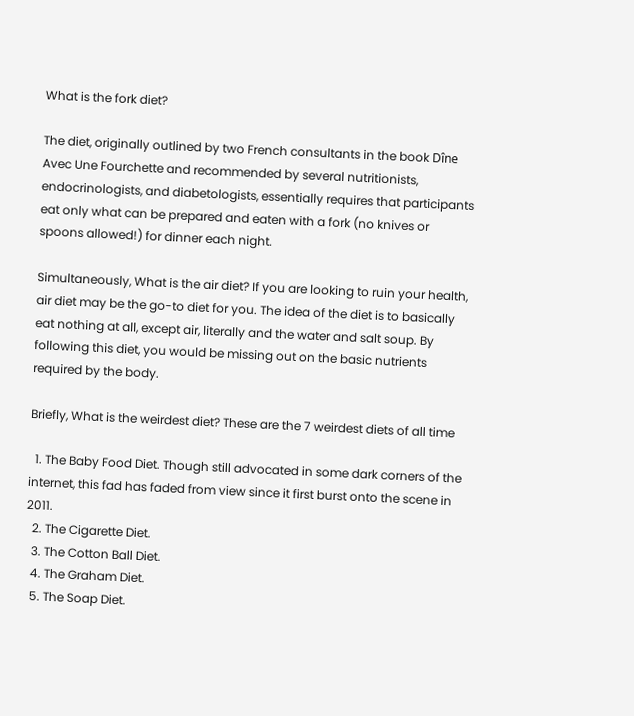What is the fork diet?

The diet, originally outlined by two French consultants in the book Dîne Avec Une Fourchette and recommended by several nutritionists, endocrinologists, and diabetologists, essentially requires that participants eat only what can be prepared and eaten with a fork (no knives or spoons allowed!) for dinner each night.

Simultaneously, What is the air diet? If you are looking to ruin your health, air diet may be the go-to diet for you. The idea of the diet is to basically eat nothing at all, except air, literally and the water and salt soup. By following this diet, you would be missing out on the basic nutrients required by the body.

Briefly, What is the weirdest diet? These are the 7 weirdest diets of all time

  1. The Baby Food Diet. Though still advocated in some dark corners of the internet, this fad has faded from view since it first burst onto the scene in 2011.
  2. The Cigarette Diet.
  3. The Cotton Ball Diet.
  4. The Graham Diet.
  5. The Soap Diet.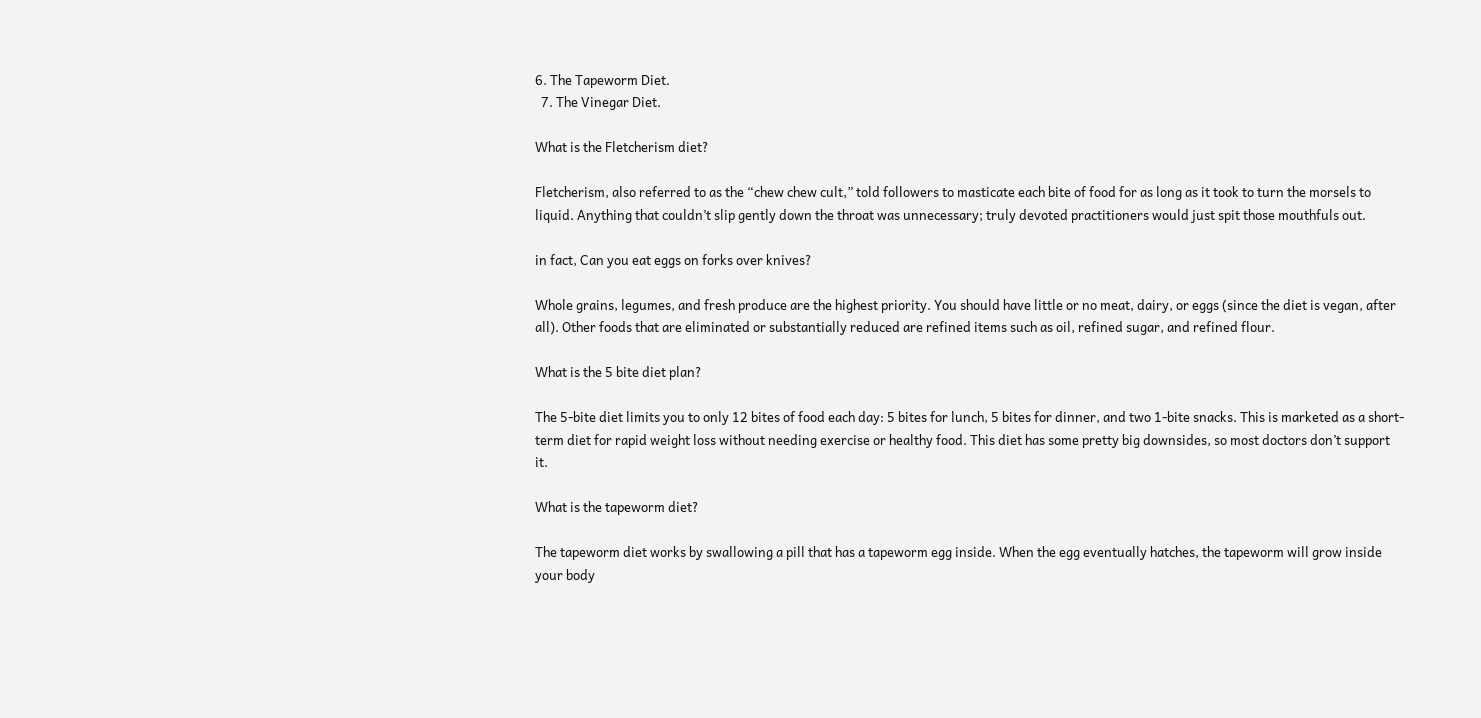6. The Tapeworm Diet.
  7. The Vinegar Diet.

What is the Fletcherism diet?

Fletcherism, also referred to as the “chew chew cult,” told followers to masticate each bite of food for as long as it took to turn the morsels to liquid. Anything that couldn’t slip gently down the throat was unnecessary; truly devoted practitioners would just spit those mouthfuls out.

in fact, Can you eat eggs on forks over knives?

Whole grains, legumes, and fresh produce are the highest priority. You should have little or no meat, dairy, or eggs (since the diet is vegan, after all). Other foods that are eliminated or substantially reduced are refined items such as oil, refined sugar, and refined flour.

What is the 5 bite diet plan?

The 5-bite diet limits you to only 12 bites of food each day: 5 bites for lunch, 5 bites for dinner, and two 1-bite snacks. This is marketed as a short-term diet for rapid weight loss without needing exercise or healthy food. This diet has some pretty big downsides, so most doctors don’t support it.

What is the tapeworm diet?

The tapeworm diet works by swallowing a pill that has a tapeworm egg inside. When the egg eventually hatches, the tapeworm will grow inside your body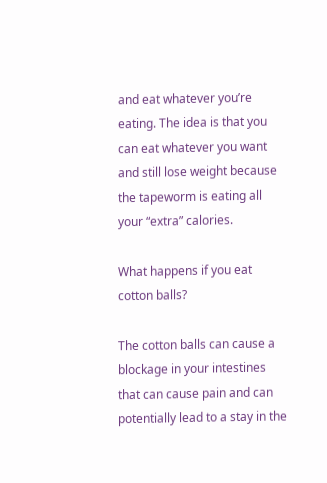and eat whatever you’re eating. The idea is that you can eat whatever you want and still lose weight because the tapeworm is eating all your “extra” calories.

What happens if you eat cotton balls?

The cotton balls can cause a blockage in your intestines that can cause pain and can potentially lead to a stay in the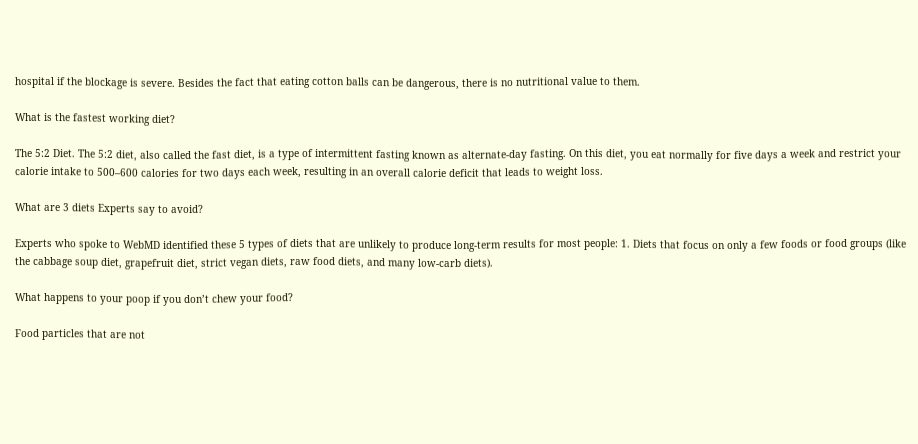hospital if the blockage is severe. Besides the fact that eating cotton balls can be dangerous, there is no nutritional value to them.

What is the fastest working diet?

The 5:2 Diet. The 5:2 diet, also called the fast diet, is a type of intermittent fasting known as alternate-day fasting. On this diet, you eat normally for five days a week and restrict your calorie intake to 500–600 calories for two days each week, resulting in an overall calorie deficit that leads to weight loss.

What are 3 diets Experts say to avoid?

Experts who spoke to WebMD identified these 5 types of diets that are unlikely to produce long-term results for most people: 1. Diets that focus on only a few foods or food groups (like the cabbage soup diet, grapefruit diet, strict vegan diets, raw food diets, and many low-carb diets).

What happens to your poop if you don’t chew your food?

Food particles that are not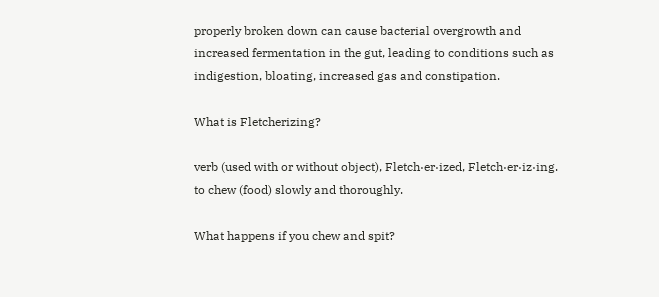properly broken down can cause bacterial overgrowth and increased fermentation in the gut, leading to conditions such as indigestion, bloating, increased gas and constipation.

What is Fletcherizing?

verb (used with or without object), Fletch·er·ized, Fletch·er·iz·ing. to chew (food) slowly and thoroughly.

What happens if you chew and spit?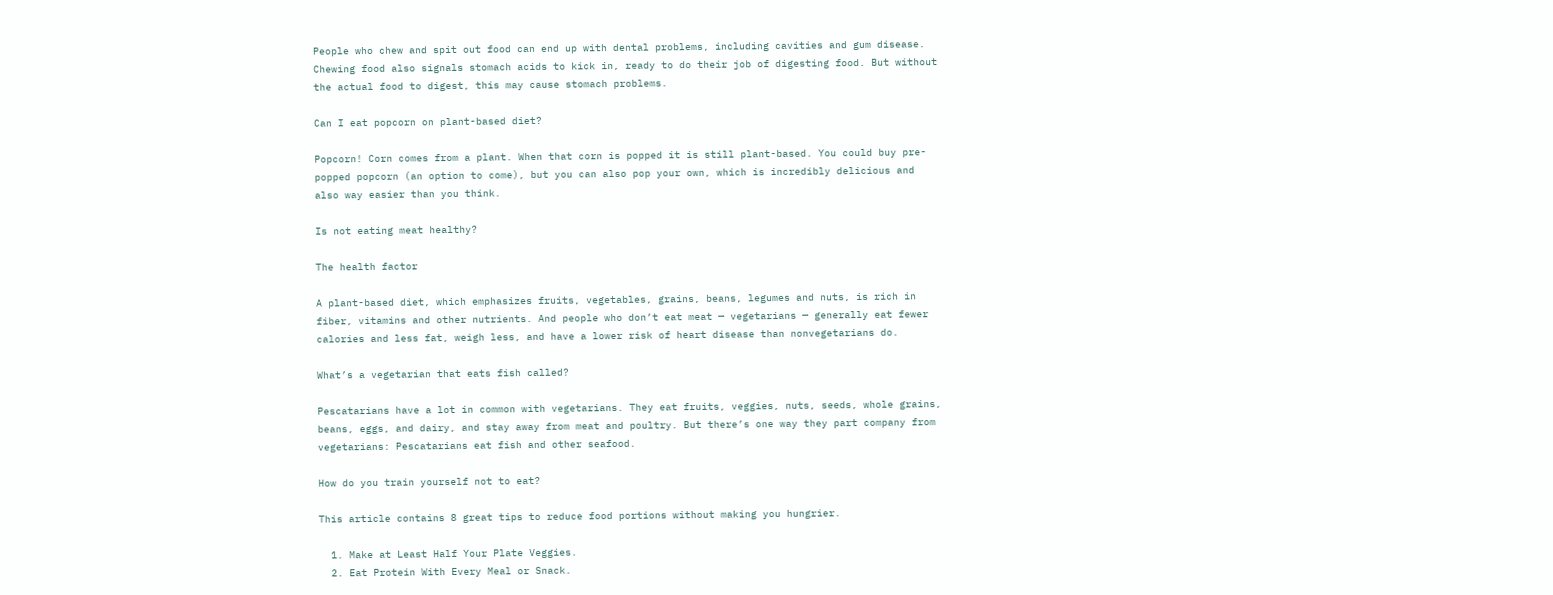People who chew and spit out food can end up with dental problems, including cavities and gum disease. Chewing food also signals stomach acids to kick in, ready to do their job of digesting food. But without the actual food to digest, this may cause stomach problems.

Can I eat popcorn on plant-based diet?

Popcorn! Corn comes from a plant. When that corn is popped it is still plant-based. You could buy pre-popped popcorn (an option to come), but you can also pop your own, which is incredibly delicious and also way easier than you think.

Is not eating meat healthy?

The health factor

A plant-based diet, which emphasizes fruits, vegetables, grains, beans, legumes and nuts, is rich in fiber, vitamins and other nutrients. And people who don’t eat meat — vegetarians — generally eat fewer calories and less fat, weigh less, and have a lower risk of heart disease than nonvegetarians do.

What’s a vegetarian that eats fish called?

Pescatarians have a lot in common with vegetarians. They eat fruits, veggies, nuts, seeds, whole grains, beans, eggs, and dairy, and stay away from meat and poultry. But there’s one way they part company from vegetarians: Pescatarians eat fish and other seafood.

How do you train yourself not to eat?

This article contains 8 great tips to reduce food portions without making you hungrier.

  1. Make at Least Half Your Plate Veggies.
  2. Eat Protein With Every Meal or Snack.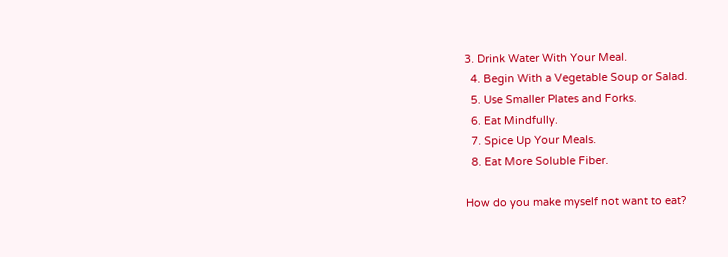3. Drink Water With Your Meal.
  4. Begin With a Vegetable Soup or Salad.
  5. Use Smaller Plates and Forks.
  6. Eat Mindfully.
  7. Spice Up Your Meals.
  8. Eat More Soluble Fiber.

How do you make myself not want to eat?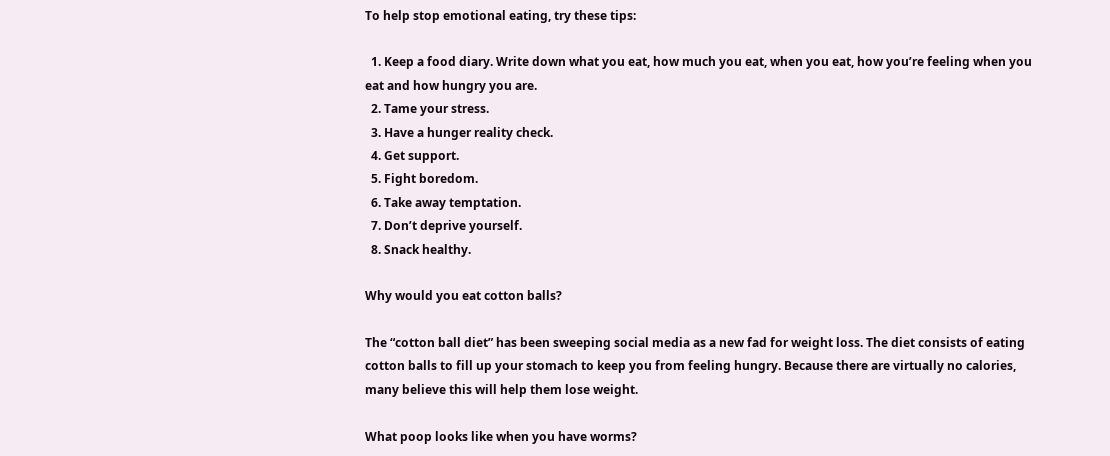To help stop emotional eating, try these tips:

  1. Keep a food diary. Write down what you eat, how much you eat, when you eat, how you’re feeling when you eat and how hungry you are.
  2. Tame your stress.
  3. Have a hunger reality check.
  4. Get support.
  5. Fight boredom.
  6. Take away temptation.
  7. Don’t deprive yourself.
  8. Snack healthy.

Why would you eat cotton balls?

The “cotton ball diet” has been sweeping social media as a new fad for weight loss. The diet consists of eating cotton balls to fill up your stomach to keep you from feeling hungry. Because there are virtually no calories, many believe this will help them lose weight.

What poop looks like when you have worms?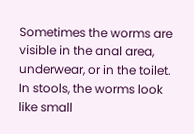Sometimes the worms are visible in the anal area, underwear, or in the toilet. In stools, the worms look like small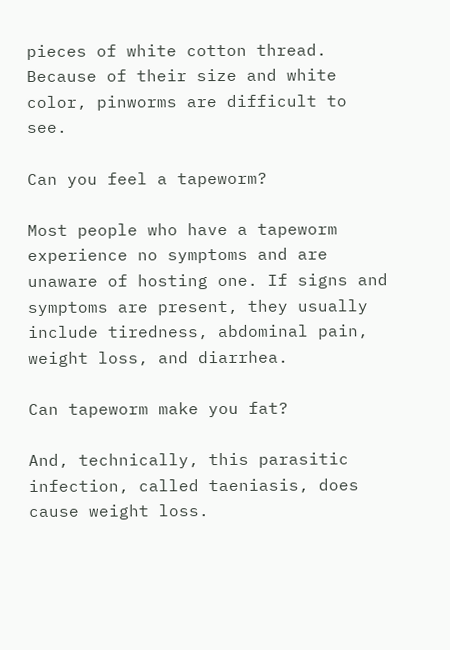pieces of white cotton thread. Because of their size and white color, pinworms are difficult to see.

Can you feel a tapeworm?

Most people who have a tapeworm experience no symptoms and are unaware of hosting one. If signs and symptoms are present, they usually include tiredness, abdominal pain, weight loss, and diarrhea.

Can tapeworm make you fat?

And, technically, this parasitic infection, called taeniasis, does cause weight loss.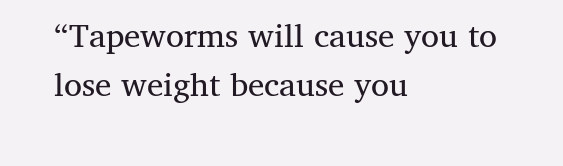“Tapeworms will cause you to lose weight because you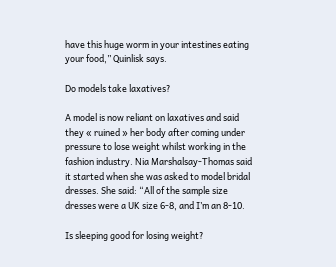have this huge worm in your intestines eating your food,” Quinlisk says.

Do models take laxatives?

A model is now reliant on laxatives and said they « ruined » her body after coming under pressure to lose weight whilst working in the fashion industry. Nia Marshalsay-Thomas said it started when she was asked to model bridal dresses. She said: “All of the sample size dresses were a UK size 6-8, and I’m an 8-10.

Is sleeping good for losing weight?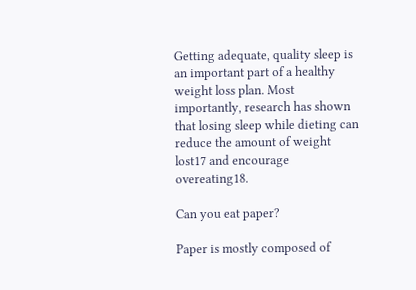Getting adequate, quality sleep is an important part of a healthy weight loss plan. Most importantly, research has shown that losing sleep while dieting can reduce the amount of weight lost17 and encourage overeating18.

Can you eat paper?

Paper is mostly composed of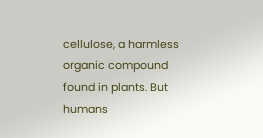cellulose, a harmless organic compound found in plants. But humans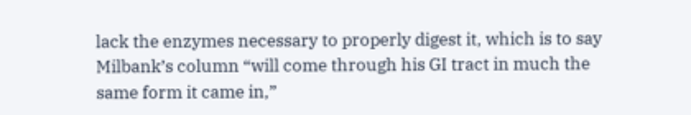lack the enzymes necessary to properly digest it, which is to say Milbank’s column “will come through his GI tract in much the same form it came in,”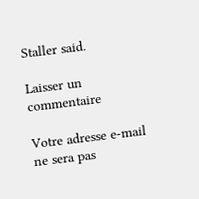Staller said.

Laisser un commentaire

Votre adresse e-mail ne sera pas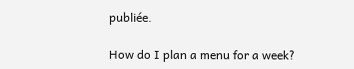publiée.

How do I plan a menu for a week?